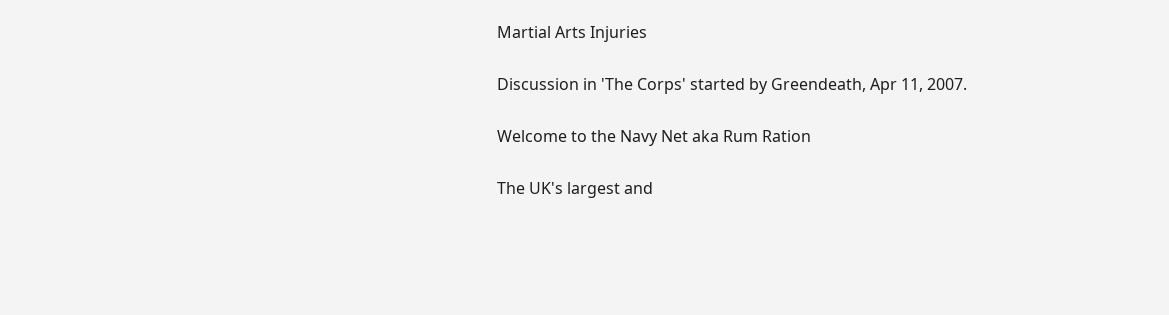Martial Arts Injuries

Discussion in 'The Corps' started by Greendeath, Apr 11, 2007.

Welcome to the Navy Net aka Rum Ration

The UK's largest and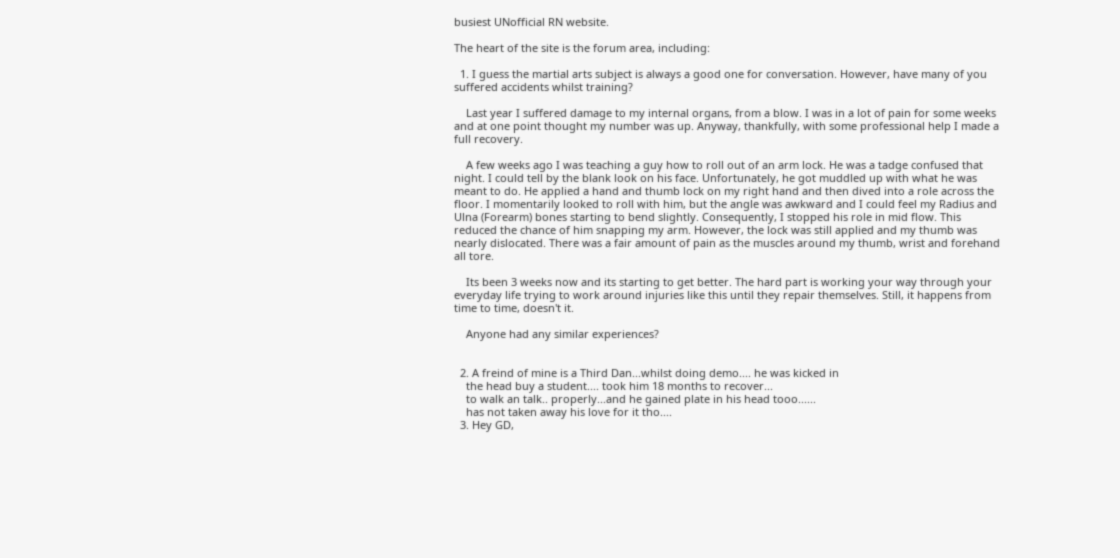busiest UNofficial RN website.

The heart of the site is the forum area, including:

  1. I guess the martial arts subject is always a good one for conversation. However, have many of you suffered accidents whilst training?

    Last year I suffered damage to my internal organs, from a blow. I was in a lot of pain for some weeks and at one point thought my number was up. Anyway, thankfully, with some professional help I made a full recovery.

    A few weeks ago I was teaching a guy how to roll out of an arm lock. He was a tadge confused that night. I could tell by the blank look on his face. Unfortunately, he got muddled up with what he was meant to do. He applied a hand and thumb lock on my right hand and then dived into a role across the floor. I momentarily looked to roll with him, but the angle was awkward and I could feel my Radius and Ulna (Forearm) bones starting to bend slightly. Consequently, I stopped his role in mid flow. This reduced the chance of him snapping my arm. However, the lock was still applied and my thumb was nearly dislocated. There was a fair amount of pain as the muscles around my thumb, wrist and forehand all tore.

    Its been 3 weeks now and its starting to get better. The hard part is working your way through your everyday life trying to work around injuries like this until they repair themselves. Still, it happens from time to time, doesn't it.

    Anyone had any similar experiences?


  2. A freind of mine is a Third Dan...whilst doing demo.... he was kicked in
    the head buy a student.... took him 18 months to recover...
    to walk an talk.. properly...and he gained plate in his head tooo......
    has not taken away his love for it tho....
  3. Hey GD,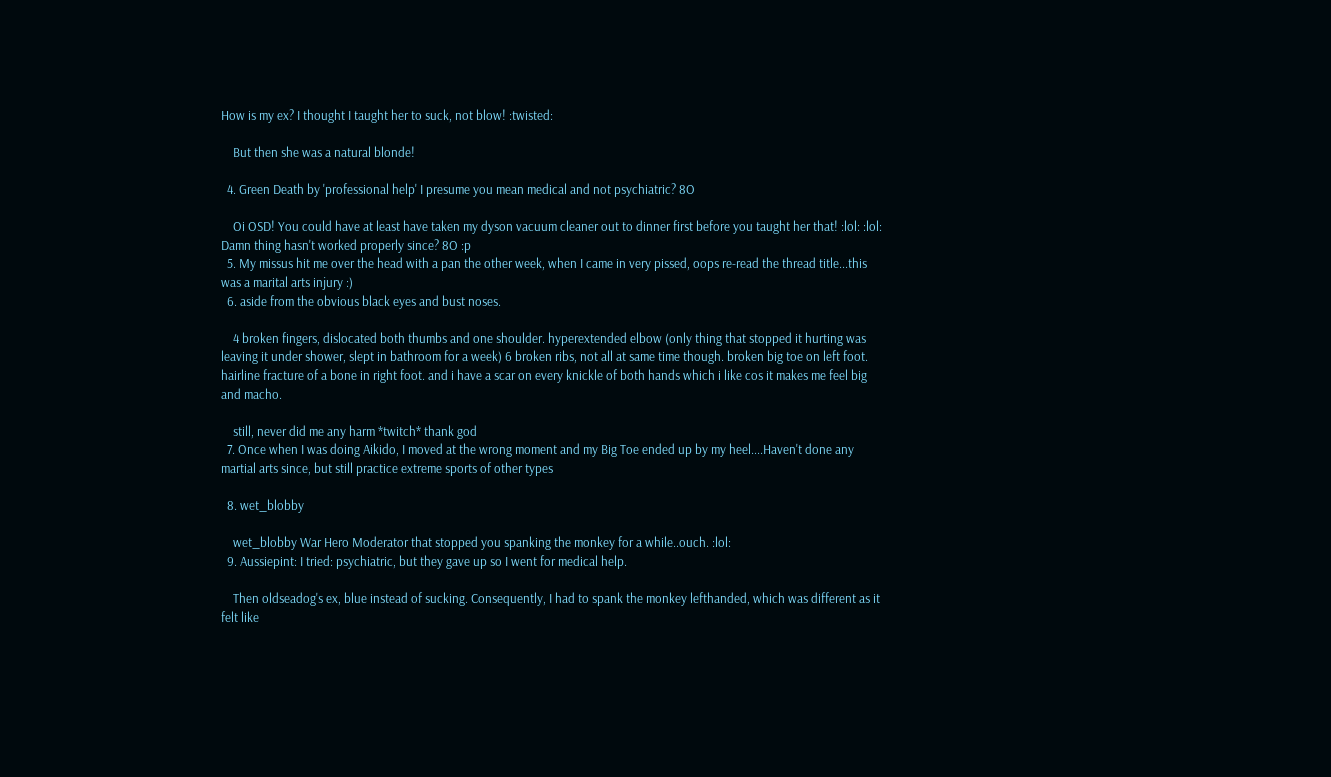How is my ex? I thought I taught her to suck, not blow! :twisted:

    But then she was a natural blonde!

  4. Green Death by 'professional help' I presume you mean medical and not psychiatric? 8O

    Oi OSD! You could have at least have taken my dyson vacuum cleaner out to dinner first before you taught her that! :lol: :lol: Damn thing hasn't worked properly since? 8O :p
  5. My missus hit me over the head with a pan the other week, when I came in very pissed, oops re-read the thread title...this was a marital arts injury :)
  6. aside from the obvious black eyes and bust noses.

    4 broken fingers, dislocated both thumbs and one shoulder. hyperextended elbow (only thing that stopped it hurting was leaving it under shower, slept in bathroom for a week) 6 broken ribs, not all at same time though. broken big toe on left foot. hairline fracture of a bone in right foot. and i have a scar on every knickle of both hands which i like cos it makes me feel big and macho.

    still, never did me any harm *twitch* thank god
  7. Once when I was doing Aikido, I moved at the wrong moment and my Big Toe ended up by my heel....Haven't done any martial arts since, but still practice extreme sports of other types

  8. wet_blobby

    wet_blobby War Hero Moderator that stopped you spanking the monkey for a while..ouch. :lol:
  9. Aussiepint: I tried: psychiatric, but they gave up so I went for medical help.

    Then oldseadog's ex, blue instead of sucking. Consequently, I had to spank the monkey lefthanded, which was different as it felt like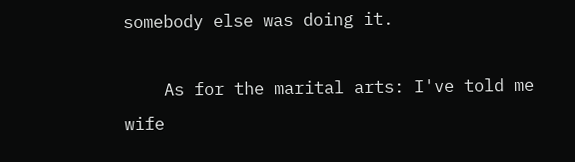somebody else was doing it.

    As for the marital arts: I've told me wife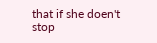that if she doen't stop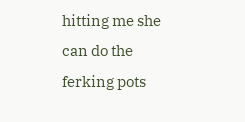hitting me she can do the ferking pots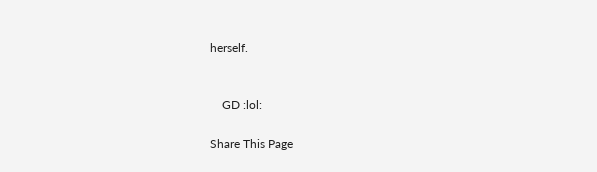herself.


    GD :lol:

Share This Page